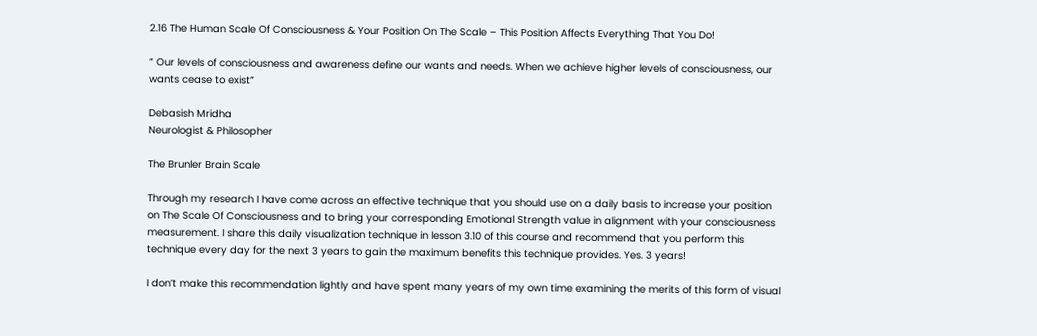2.16 The Human Scale Of Consciousness & Your Position On The Scale – This Position Affects Everything That You Do!

” Our levels of consciousness and awareness define our wants and needs. When we achieve higher levels of consciousness, our wants cease to exist”

Debasish Mridha
Neurologist & Philosopher

The Brunler Brain Scale

Through my research I have come across an effective technique that you should use on a daily basis to increase your position on The Scale Of Consciousness and to bring your corresponding Emotional Strength value in alignment with your consciousness measurement. I share this daily visualization technique in lesson 3.10 of this course and recommend that you perform this technique every day for the next 3 years to gain the maximum benefits this technique provides. Yes. 3 years!

I don’t make this recommendation lightly and have spent many years of my own time examining the merits of this form of visual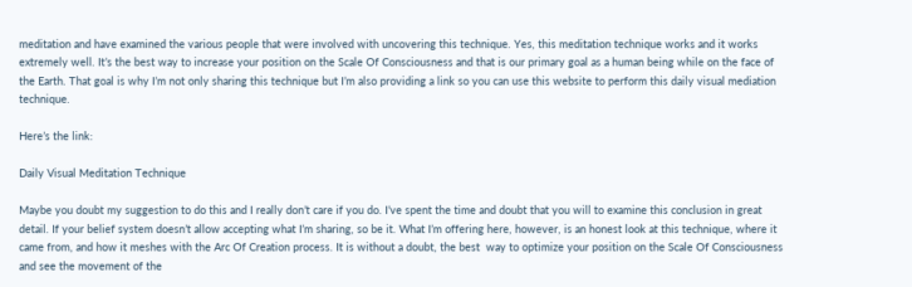meditation and have examined the various people that were involved with uncovering this technique. Yes, this meditation technique works and it works extremely well. It’s the best way to increase your position on the Scale Of Consciousness and that is our primary goal as a human being while on the face of the Earth. That goal is why I’m not only sharing this technique but I’m also providing a link so you can use this website to perform this daily visual mediation technique.

Here’s the link:

Daily Visual Meditation Technique

Maybe you doubt my suggestion to do this and I really don’t care if you do. I’ve spent the time and doubt that you will to examine this conclusion in great detail. If your belief system doesn’t allow accepting what I’m sharing, so be it. What I’m offering here, however, is an honest look at this technique, where it came from, and how it meshes with the Arc Of Creation process. It is without a doubt, the best  way to optimize your position on the Scale Of Consciousness and see the movement of the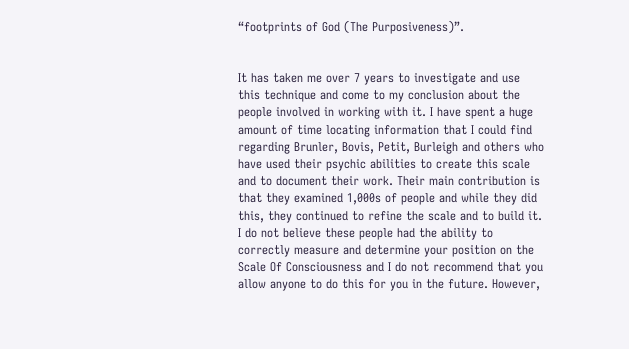“footprints of God (The Purposiveness)”.


It has taken me over 7 years to investigate and use this technique and come to my conclusion about the people involved in working with it. I have spent a huge amount of time locating information that I could find regarding Brunler, Bovis, Petit, Burleigh and others who have used their psychic abilities to create this scale and to document their work. Their main contribution is that they examined 1,000s of people and while they did this, they continued to refine the scale and to build it. I do not believe these people had the ability to correctly measure and determine your position on the Scale Of Consciousness and I do not recommend that you allow anyone to do this for you in the future. However,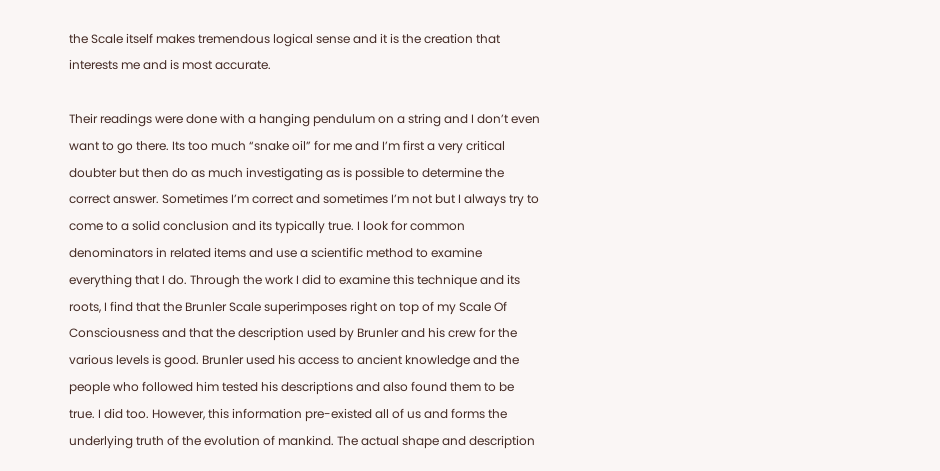the Scale itself makes tremendous logical sense and it is the creation that interests me and is most accurate.

Their readings were done with a hanging pendulum on a string and I don’t even want to go there. Its too much “snake oil” for me and I’m first a very critical doubter but then do as much investigating as is possible to determine the correct answer. Sometimes I’m correct and sometimes I’m not but I always try to come to a solid conclusion and its typically true. I look for common denominators in related items and use a scientific method to examine everything that I do. Through the work I did to examine this technique and its roots, I find that the Brunler Scale superimposes right on top of my Scale Of Consciousness and that the description used by Brunler and his crew for the various levels is good. Brunler used his access to ancient knowledge and the people who followed him tested his descriptions and also found them to be true. I did too. However, this information pre-existed all of us and forms the underlying truth of the evolution of mankind. The actual shape and description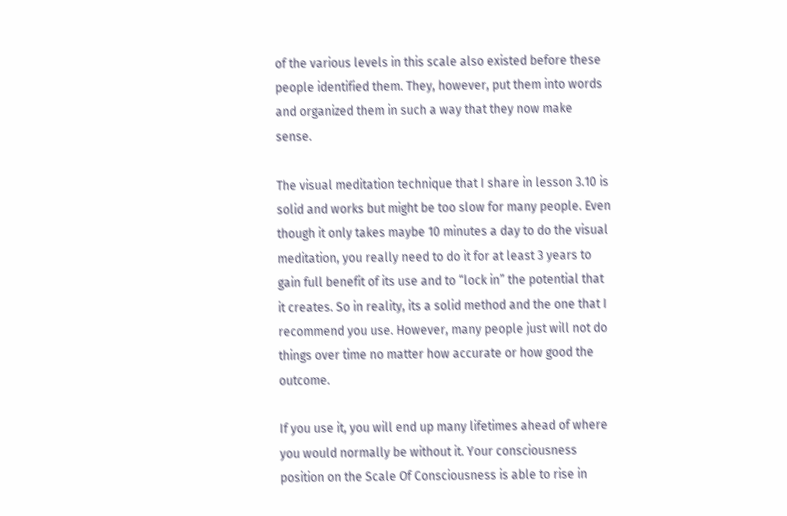of the various levels in this scale also existed before these people identified them. They, however, put them into words and organized them in such a way that they now make sense.

The visual meditation technique that I share in lesson 3.10 is solid and works but might be too slow for many people. Even though it only takes maybe 10 minutes a day to do the visual meditation, you really need to do it for at least 3 years to gain full benefit of its use and to “lock in” the potential that it creates. So in reality, its a solid method and the one that I recommend you use. However, many people just will not do things over time no matter how accurate or how good the outcome.

If you use it, you will end up many lifetimes ahead of where you would normally be without it. Your consciousness position on the Scale Of Consciousness is able to rise in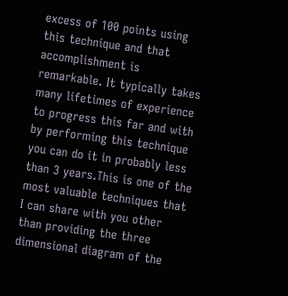excess of 100 points using this technique and that accomplishment is remarkable. It typically takes many lifetimes of experience to progress this far and with by performing this technique you can do it in probably less than 3 years.This is one of the most valuable techniques that I can share with you other than providing the three dimensional diagram of the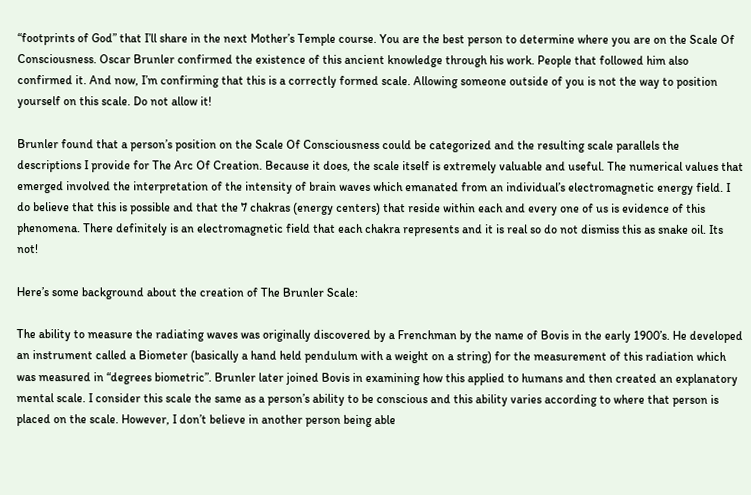“footprints of God” that I’ll share in the next Mother’s Temple course. You are the best person to determine where you are on the Scale Of Consciousness. Oscar Brunler confirmed the existence of this ancient knowledge through his work. People that followed him also confirmed it. And now, I’m confirming that this is a correctly formed scale. Allowing someone outside of you is not the way to position yourself on this scale. Do not allow it!

Brunler found that a person’s position on the Scale Of Consciousness could be categorized and the resulting scale parallels the descriptions I provide for The Arc Of Creation. Because it does, the scale itself is extremely valuable and useful. The numerical values that emerged involved the interpretation of the intensity of brain waves which emanated from an individual’s electromagnetic energy field. I do believe that this is possible and that the 7 chakras (energy centers) that reside within each and every one of us is evidence of this phenomena. There definitely is an electromagnetic field that each chakra represents and it is real so do not dismiss this as snake oil. Its not!

Here’s some background about the creation of The Brunler Scale:

The ability to measure the radiating waves was originally discovered by a Frenchman by the name of Bovis in the early 1900’s. He developed an instrument called a Biometer (basically a hand held pendulum with a weight on a string) for the measurement of this radiation which was measured in “degrees biometric”. Brunler later joined Bovis in examining how this applied to humans and then created an explanatory mental scale. I consider this scale the same as a person’s ability to be conscious and this ability varies according to where that person is placed on the scale. However, I don’t believe in another person being able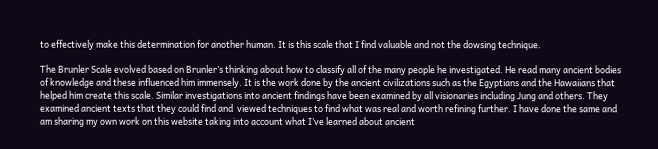to effectively make this determination for another human. It is this scale that I find valuable and not the dowsing technique.

The Brunler Scale evolved based on Brunler’s thinking about how to classify all of the many people he investigated. He read many ancient bodies of knowledge and these influenced him immensely. It is the work done by the ancient civilizations such as the Egyptians and the Hawaiians that helped him create this scale. Similar investigations into ancient findings have been examined by all visionaries including Jung and others. They examined ancient texts that they could find and  viewed techniques to find what was real and worth refining further. I have done the same and am sharing my own work on this website taking into account what I’ve learned about ancient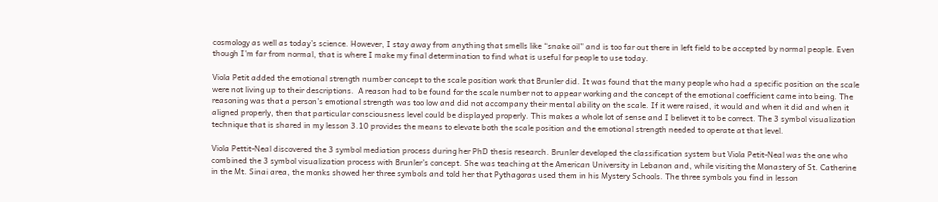cosmology as well as today’s science. However, I stay away from anything that smells like “snake oil” and is too far out there in left field to be accepted by normal people. Even though I’m far from normal, that is where I make my final determination to find what is useful for people to use today.

Viola Petit added the emotional strength number concept to the scale position work that Brunler did. It was found that the many people who had a specific position on the scale were not living up to their descriptions.  A reason had to be found for the scale number not to appear working and the concept of the emotional coefficient came into being. The reasoning was that a person’s emotional strength was too low and did not accompany their mental ability on the scale. If it were raised, it would and when it did and when it aligned properly, then that particular consciousness level could be displayed properly. This makes a whole lot of sense and I believet it to be correct. The 3 symbol visualization technique that is shared in my lesson 3.10 provides the means to elevate both the scale position and the emotional strength needed to operate at that level.

Viola Pettit-Neal discovered the 3 symbol mediation process during her PhD thesis research. Brunler developed the classification system but Viola Petit-Neal was the one who combined the 3 symbol visualization process with Brunler’s concept. She was teaching at the American University in Lebanon and, while visiting the Monastery of St. Catherine in the Mt. Sinai area, the monks showed her three symbols and told her that Pythagoras used them in his Mystery Schools. The three symbols you find in lesson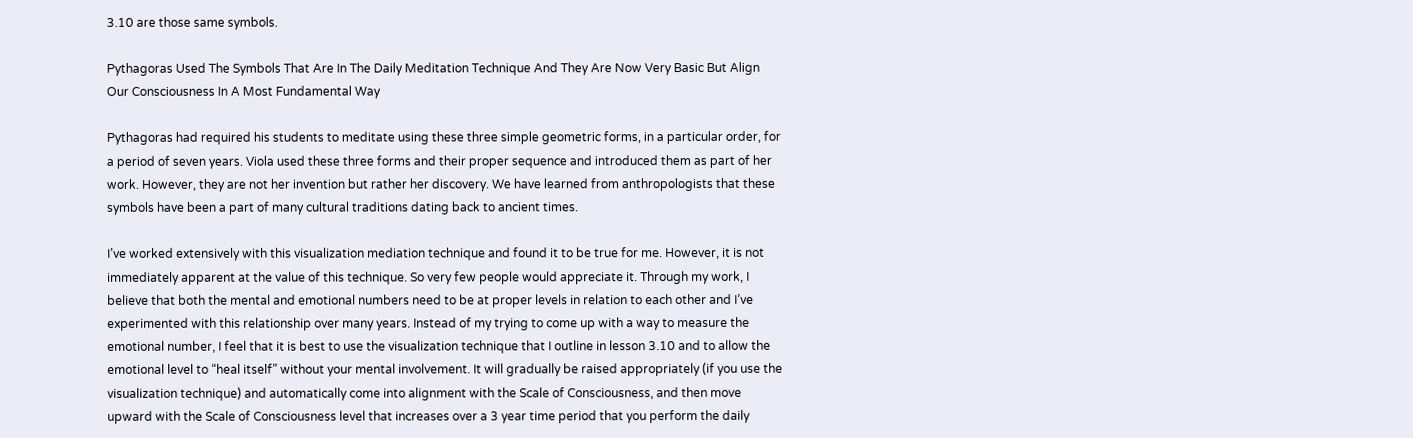3.10 are those same symbols.

Pythagoras Used The Symbols That Are In The Daily Meditation Technique And They Are Now Very Basic But Align Our Consciousness In A Most Fundamental Way

Pythagoras had required his students to meditate using these three simple geometric forms, in a particular order, for a period of seven years. Viola used these three forms and their proper sequence and introduced them as part of her work. However, they are not her invention but rather her discovery. We have learned from anthropologists that these symbols have been a part of many cultural traditions dating back to ancient times.

I’ve worked extensively with this visualization mediation technique and found it to be true for me. However, it is not immediately apparent at the value of this technique. So very few people would appreciate it. Through my work, I believe that both the mental and emotional numbers need to be at proper levels in relation to each other and I’ve experimented with this relationship over many years. Instead of my trying to come up with a way to measure the emotional number, I feel that it is best to use the visualization technique that I outline in lesson 3.10 and to allow the emotional level to “heal itself” without your mental involvement. It will gradually be raised appropriately (if you use the visualization technique) and automatically come into alignment with the Scale of Consciousness, and then move upward with the Scale of Consciousness level that increases over a 3 year time period that you perform the daily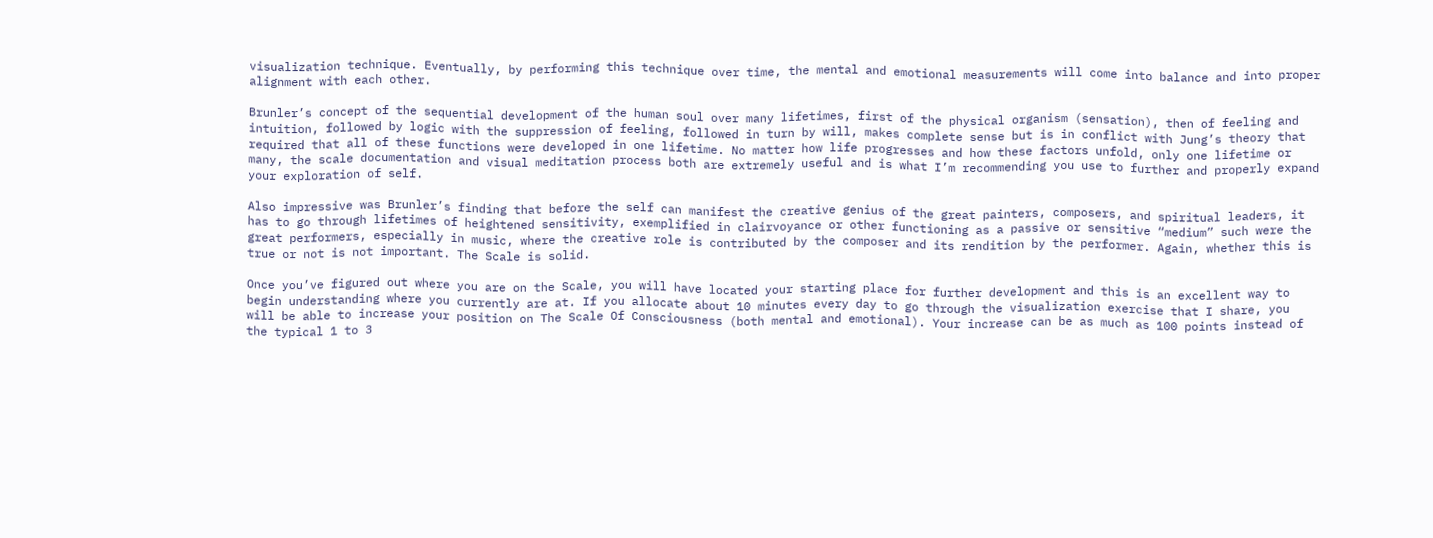visualization technique. Eventually, by performing this technique over time, the mental and emotional measurements will come into balance and into proper alignment with each other.

Brunler’s concept of the sequential development of the human soul over many lifetimes, first of the physical organism (sensation), then of feeling and intuition, followed by logic with the suppression of feeling, followed in turn by will, makes complete sense but is in conflict with Jung’s theory that required that all of these functions were developed in one lifetime. No matter how life progresses and how these factors unfold, only one lifetime or many, the scale documentation and visual meditation process both are extremely useful and is what I’m recommending you use to further and properly expand your exploration of self.

Also impressive was Brunler’s finding that before the self can manifest the creative genius of the great painters, composers, and spiritual leaders, it has to go through lifetimes of heightened sensitivity, exemplified in clairvoyance or other functioning as a passive or sensitive “medium” such were the great performers, especially in music, where the creative role is contributed by the composer and its rendition by the performer. Again, whether this is true or not is not important. The Scale is solid.

Once you’ve figured out where you are on the Scale, you will have located your starting place for further development and this is an excellent way to begin understanding where you currently are at. If you allocate about 10 minutes every day to go through the visualization exercise that I share, you will be able to increase your position on The Scale Of Consciousness (both mental and emotional). Your increase can be as much as 100 points instead of the typical 1 to 3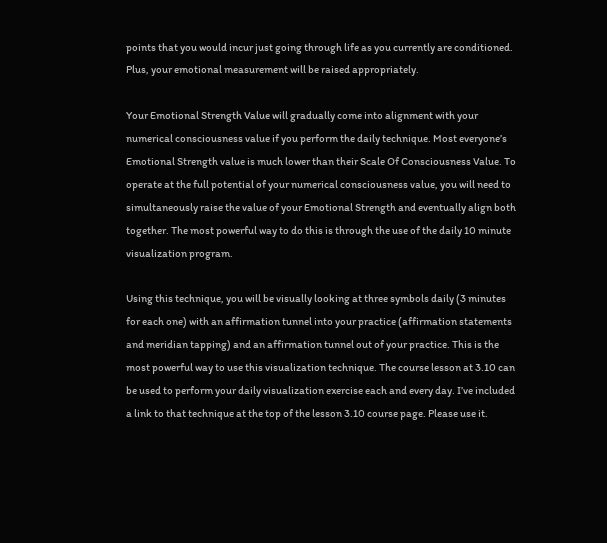points that you would incur just going through life as you currently are conditioned. Plus, your emotional measurement will be raised appropriately.

Your Emotional Strength Value will gradually come into alignment with your numerical consciousness value if you perform the daily technique. Most everyone’s Emotional Strength value is much lower than their Scale Of Consciousness Value. To operate at the full potential of your numerical consciousness value, you will need to simultaneously raise the value of your Emotional Strength and eventually align both together. The most powerful way to do this is through the use of the daily 10 minute visualization program.

Using this technique, you will be visually looking at three symbols daily (3 minutes for each one) with an affirmation tunnel into your practice (affirmation statements and meridian tapping) and an affirmation tunnel out of your practice. This is the most powerful way to use this visualization technique. The course lesson at 3.10 can be used to perform your daily visualization exercise each and every day. I’ve included a link to that technique at the top of the lesson 3.10 course page. Please use it.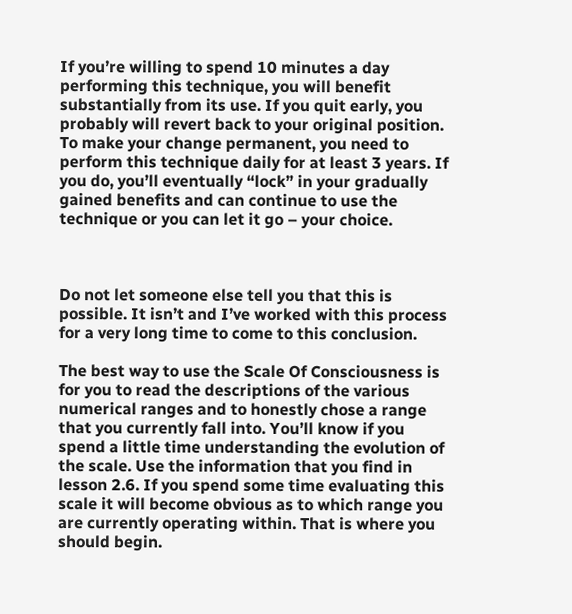If you’re willing to spend 10 minutes a day performing this technique, you will benefit substantially from its use. If you quit early, you probably will revert back to your original position. To make your change permanent, you need to perform this technique daily for at least 3 years. If you do, you’ll eventually “lock” in your gradually gained benefits and can continue to use the technique or you can let it go – your choice.



Do not let someone else tell you that this is possible. It isn’t and I’ve worked with this process for a very long time to come to this conclusion.

The best way to use the Scale Of Consciousness is for you to read the descriptions of the various numerical ranges and to honestly chose a range that you currently fall into. You’ll know if you spend a little time understanding the evolution of the scale. Use the information that you find in lesson 2.6. If you spend some time evaluating this scale it will become obvious as to which range you are currently operating within. That is where you should begin.